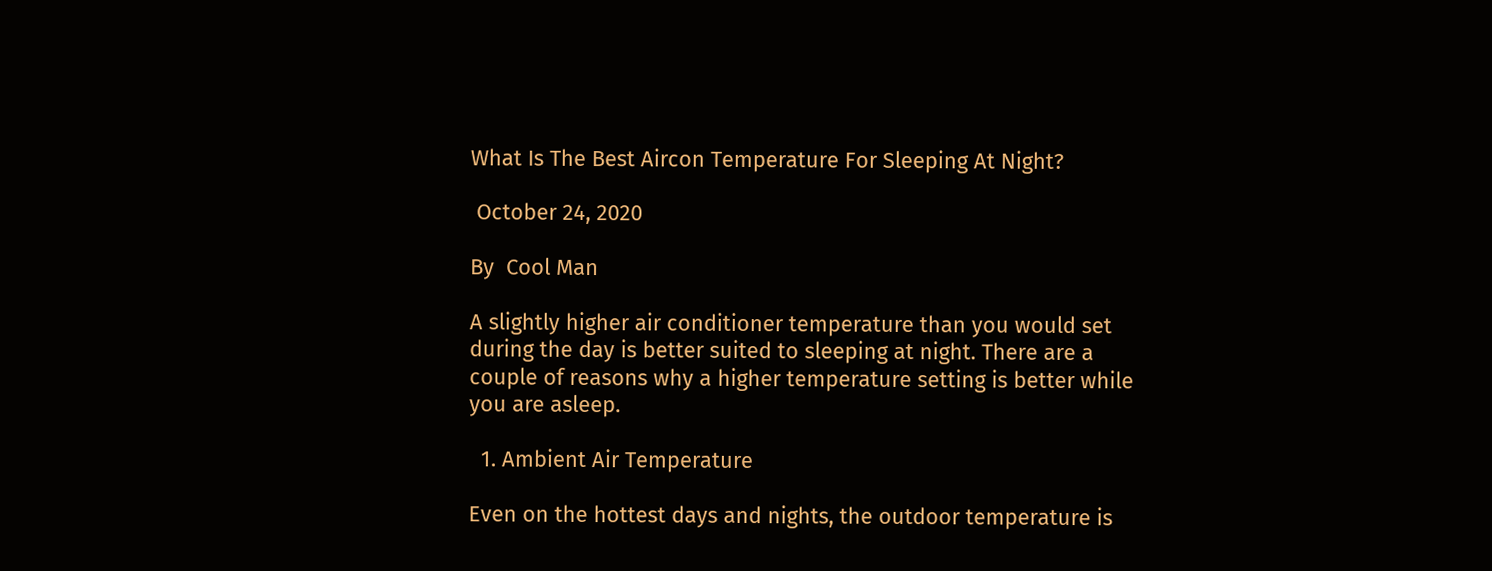What Is The Best Aircon Temperature For Sleeping At Night?

 October 24, 2020

By  Cool Man

A slightly higher air conditioner temperature than you would set during the day is better suited to sleeping at night. There are a couple of reasons why a higher temperature setting is better while you are asleep.

  1. Ambient Air Temperature

Even on the hottest days and nights, the outdoor temperature is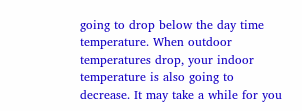going to drop below the day time temperature. When outdoor temperatures drop, your indoor temperature is also going to decrease. It may take a while for you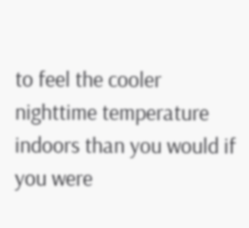to feel the cooler nighttime temperature indoors than you would if you were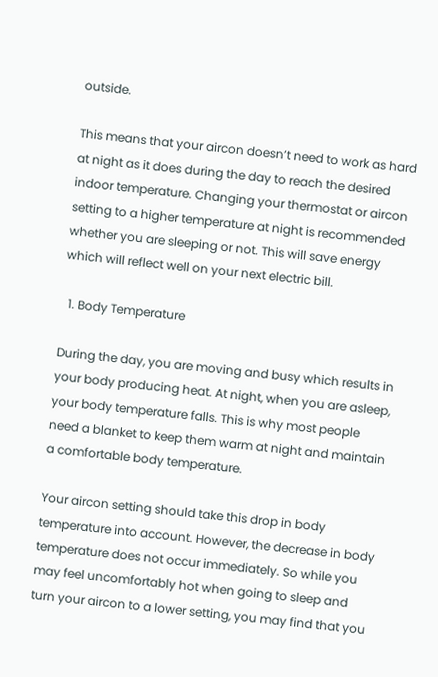outside.

This means that your aircon doesn’t need to work as hard at night as it does during the day to reach the desired indoor temperature. Changing your thermostat or aircon setting to a higher temperature at night is recommended whether you are sleeping or not. This will save energy which will reflect well on your next electric bill.

  1. Body Temperature

During the day, you are moving and busy which results in your body producing heat. At night, when you are asleep, your body temperature falls. This is why most people need a blanket to keep them warm at night and maintain a comfortable body temperature.

Your aircon setting should take this drop in body temperature into account. However, the decrease in body temperature does not occur immediately. So while you may feel uncomfortably hot when going to sleep and turn your aircon to a lower setting, you may find that you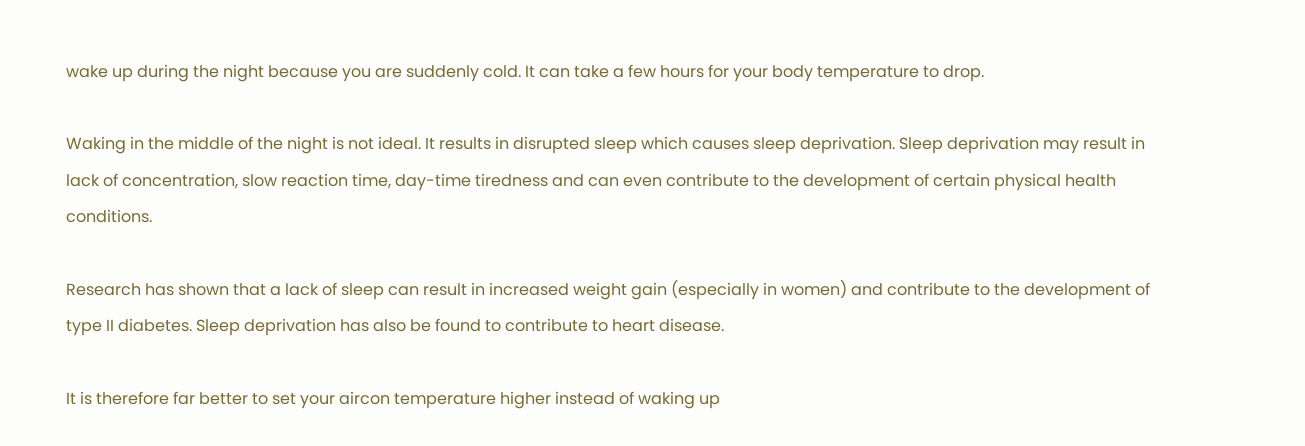wake up during the night because you are suddenly cold. It can take a few hours for your body temperature to drop.

Waking in the middle of the night is not ideal. It results in disrupted sleep which causes sleep deprivation. Sleep deprivation may result in lack of concentration, slow reaction time, day-time tiredness and can even contribute to the development of certain physical health conditions.

Research has shown that a lack of sleep can result in increased weight gain (especially in women) and contribute to the development of type II diabetes. Sleep deprivation has also be found to contribute to heart disease.

It is therefore far better to set your aircon temperature higher instead of waking up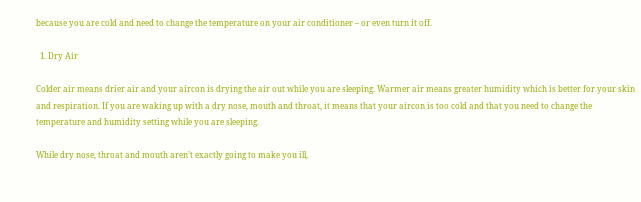because you are cold and need to change the temperature on your air conditioner – or even turn it off.

  1. Dry Air

Colder air means drier air and your aircon is drying the air out while you are sleeping. Warmer air means greater humidity which is better for your skin and respiration. If you are waking up with a dry nose, mouth and throat, it means that your aircon is too cold and that you need to change the temperature and humidity setting while you are sleeping.

While dry nose, throat and mouth aren’t exactly going to make you ill,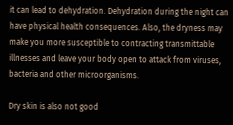it can lead to dehydration. Dehydration during the night can have physical health consequences. Also, the dryness may make you more susceptible to contracting transmittable illnesses and leave your body open to attack from viruses, bacteria and other microorganisms.

Dry skin is also not good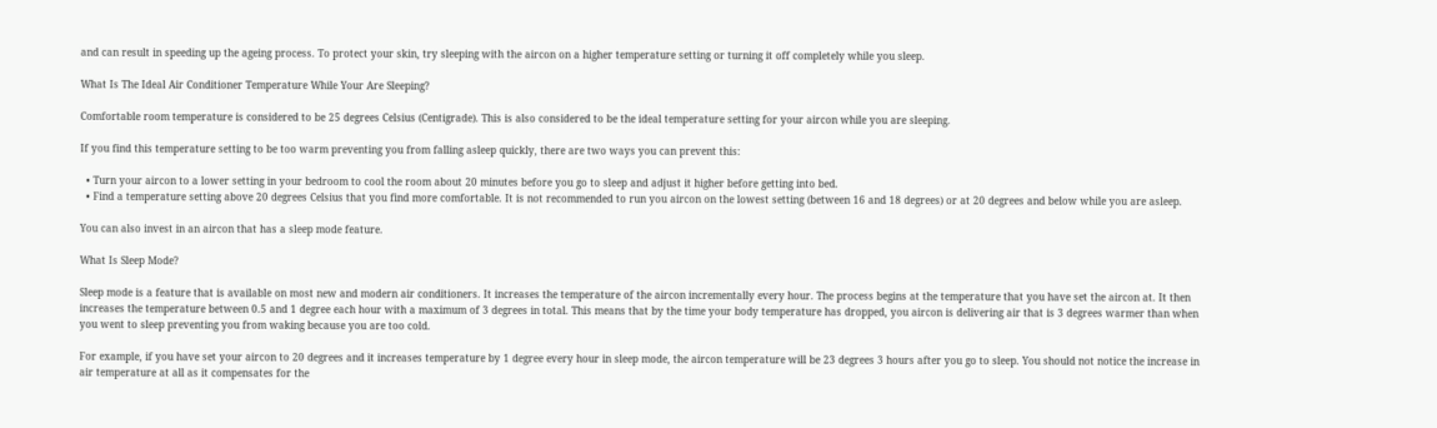and can result in speeding up the ageing process. To protect your skin, try sleeping with the aircon on a higher temperature setting or turning it off completely while you sleep.

What Is The Ideal Air Conditioner Temperature While Your Are Sleeping?

Comfortable room temperature is considered to be 25 degrees Celsius (Centigrade). This is also considered to be the ideal temperature setting for your aircon while you are sleeping.

If you find this temperature setting to be too warm preventing you from falling asleep quickly, there are two ways you can prevent this:

  • Turn your aircon to a lower setting in your bedroom to cool the room about 20 minutes before you go to sleep and adjust it higher before getting into bed.
  • Find a temperature setting above 20 degrees Celsius that you find more comfortable. It is not recommended to run you aircon on the lowest setting (between 16 and 18 degrees) or at 20 degrees and below while you are asleep.

You can also invest in an aircon that has a sleep mode feature.

What Is Sleep Mode?

Sleep mode is a feature that is available on most new and modern air conditioners. It increases the temperature of the aircon incrementally every hour. The process begins at the temperature that you have set the aircon at. It then increases the temperature between 0.5 and 1 degree each hour with a maximum of 3 degrees in total. This means that by the time your body temperature has dropped, you aircon is delivering air that is 3 degrees warmer than when you went to sleep preventing you from waking because you are too cold.

For example, if you have set your aircon to 20 degrees and it increases temperature by 1 degree every hour in sleep mode, the aircon temperature will be 23 degrees 3 hours after you go to sleep. You should not notice the increase in air temperature at all as it compensates for the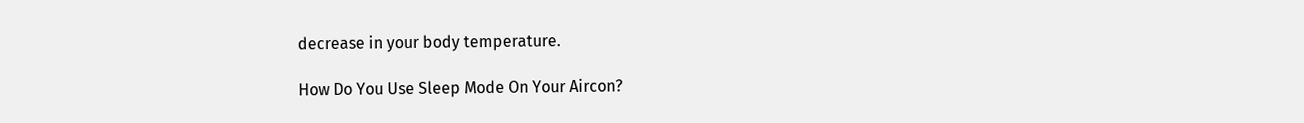decrease in your body temperature.

How Do You Use Sleep Mode On Your Aircon?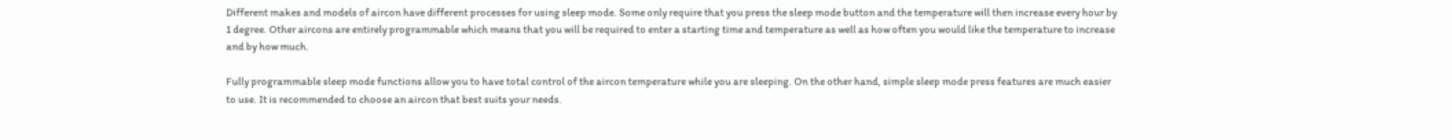Different makes and models of aircon have different processes for using sleep mode. Some only require that you press the sleep mode button and the temperature will then increase every hour by 1 degree. Other aircons are entirely programmable which means that you will be required to enter a starting time and temperature as well as how often you would like the temperature to increase and by how much.

Fully programmable sleep mode functions allow you to have total control of the aircon temperature while you are sleeping. On the other hand, simple sleep mode press features are much easier to use. It is recommended to choose an aircon that best suits your needs.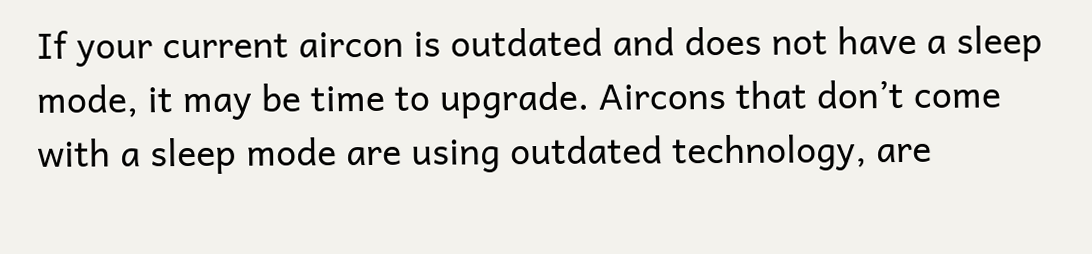If your current aircon is outdated and does not have a sleep mode, it may be time to upgrade. Aircons that don’t come with a sleep mode are using outdated technology, are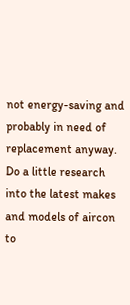not energy-saving and probably in need of replacement anyway. Do a little research into the latest makes and models of aircon to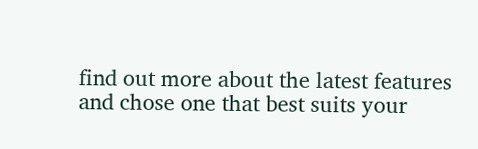find out more about the latest features and chose one that best suits your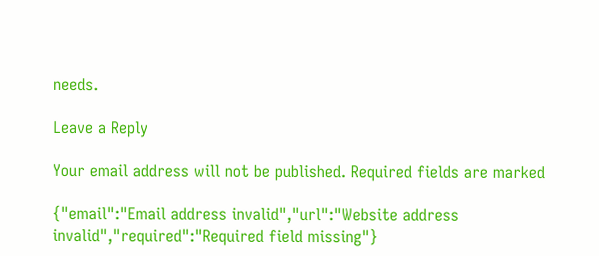needs.

Leave a Reply

Your email address will not be published. Required fields are marked

{"email":"Email address invalid","url":"Website address invalid","required":"Required field missing"}